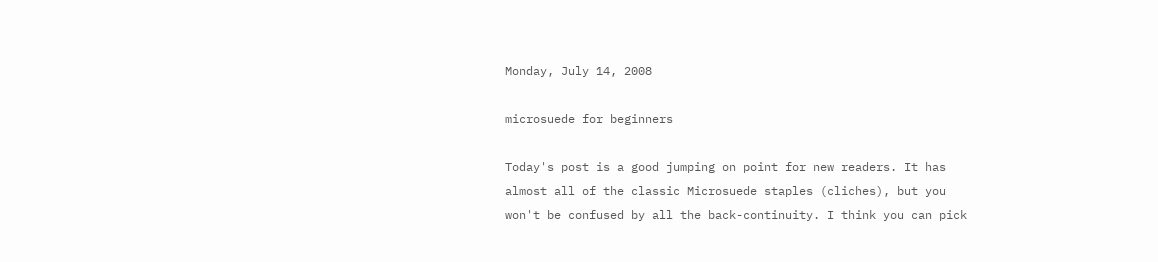Monday, July 14, 2008

microsuede for beginners

Today's post is a good jumping on point for new readers. It has almost all of the classic Microsuede staples (cliches), but you won't be confused by all the back-continuity. I think you can pick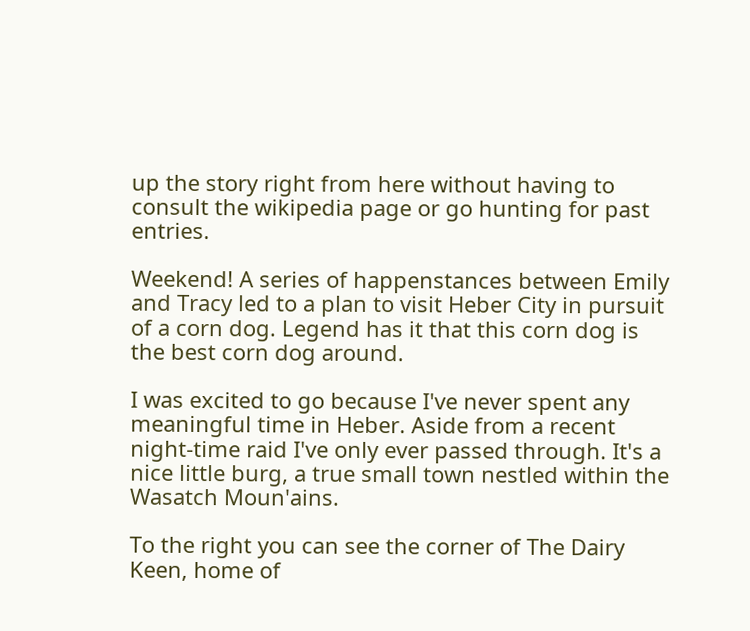up the story right from here without having to consult the wikipedia page or go hunting for past entries.

Weekend! A series of happenstances between Emily and Tracy led to a plan to visit Heber City in pursuit of a corn dog. Legend has it that this corn dog is the best corn dog around.

I was excited to go because I've never spent any meaningful time in Heber. Aside from a recent night-time raid I've only ever passed through. It's a nice little burg, a true small town nestled within the Wasatch Moun'ains.

To the right you can see the corner of The Dairy Keen, home of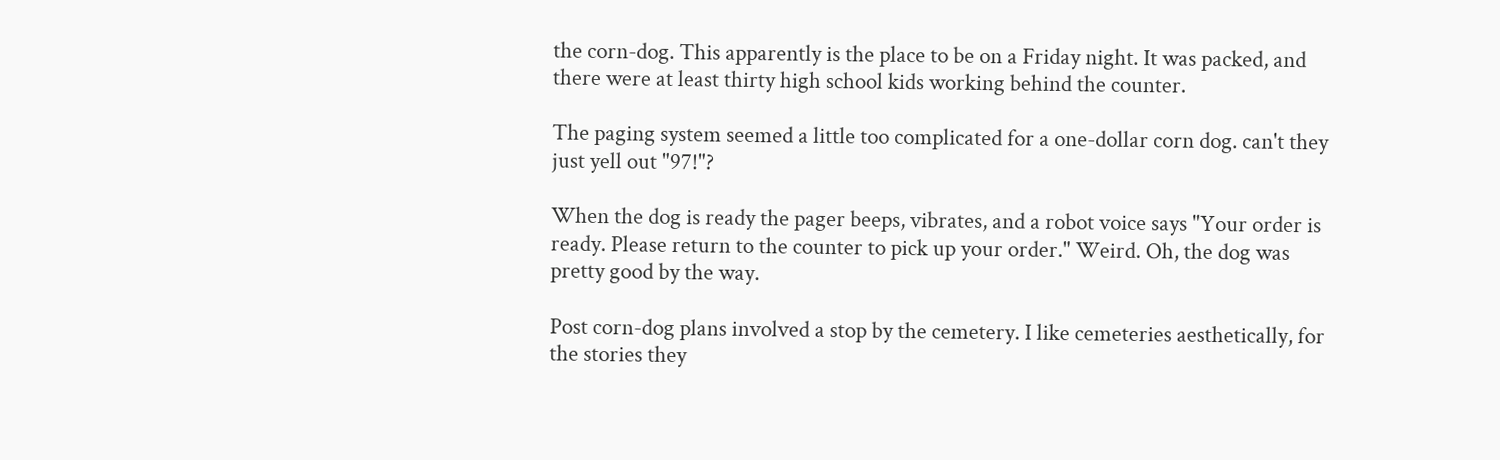the corn-dog. This apparently is the place to be on a Friday night. It was packed, and there were at least thirty high school kids working behind the counter.

The paging system seemed a little too complicated for a one-dollar corn dog. can't they just yell out "97!"?

When the dog is ready the pager beeps, vibrates, and a robot voice says "Your order is ready. Please return to the counter to pick up your order." Weird. Oh, the dog was pretty good by the way.

Post corn-dog plans involved a stop by the cemetery. I like cemeteries aesthetically, for the stories they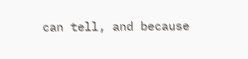can tell, and because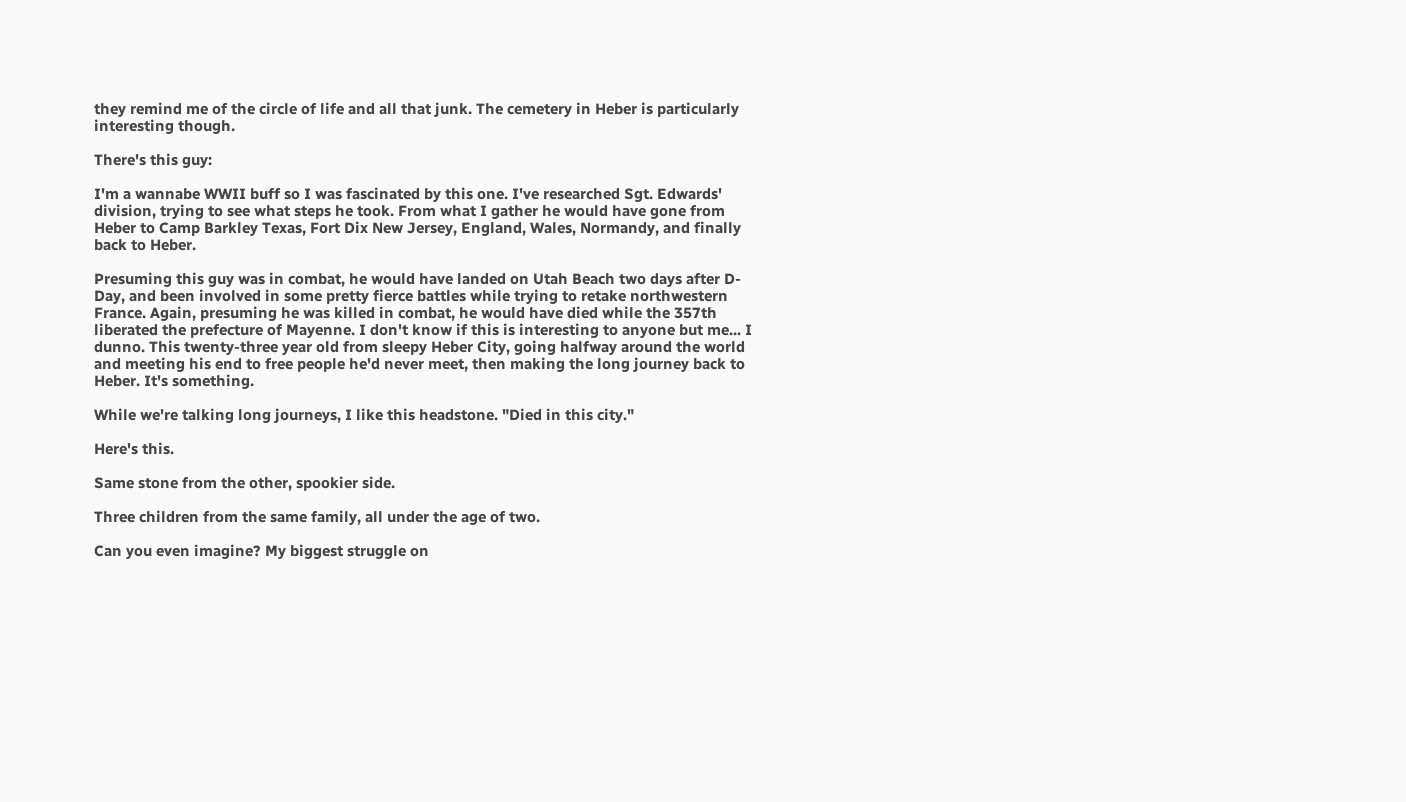they remind me of the circle of life and all that junk. The cemetery in Heber is particularly interesting though.

There's this guy:

I'm a wannabe WWII buff so I was fascinated by this one. I've researched Sgt. Edwards' division, trying to see what steps he took. From what I gather he would have gone from Heber to Camp Barkley Texas, Fort Dix New Jersey, England, Wales, Normandy, and finally back to Heber.

Presuming this guy was in combat, he would have landed on Utah Beach two days after D-Day, and been involved in some pretty fierce battles while trying to retake northwestern France. Again, presuming he was killed in combat, he would have died while the 357th liberated the prefecture of Mayenne. I don't know if this is interesting to anyone but me... I dunno. This twenty-three year old from sleepy Heber City, going halfway around the world and meeting his end to free people he'd never meet, then making the long journey back to Heber. It's something.

While we're talking long journeys, I like this headstone. "Died in this city."

Here's this.

Same stone from the other, spookier side.

Three children from the same family, all under the age of two.

Can you even imagine? My biggest struggle on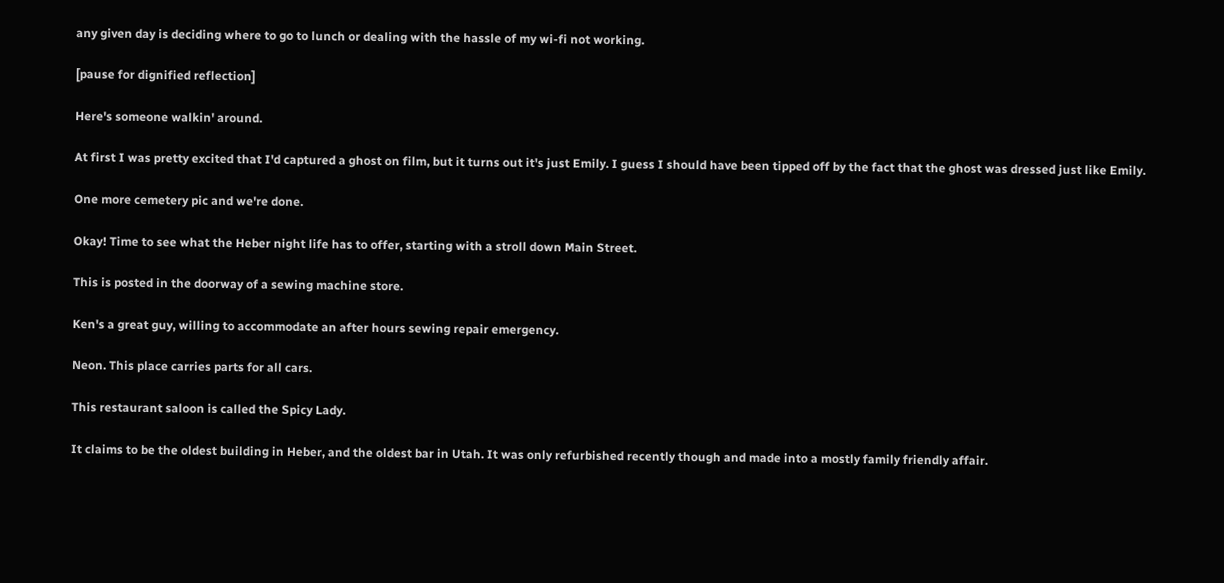any given day is deciding where to go to lunch or dealing with the hassle of my wi-fi not working.

[pause for dignified reflection]

Here's someone walkin' around.

At first I was pretty excited that I'd captured a ghost on film, but it turns out it's just Emily. I guess I should have been tipped off by the fact that the ghost was dressed just like Emily.

One more cemetery pic and we're done.

Okay! Time to see what the Heber night life has to offer, starting with a stroll down Main Street.

This is posted in the doorway of a sewing machine store.

Ken's a great guy, willing to accommodate an after hours sewing repair emergency.

Neon. This place carries parts for all cars.

This restaurant saloon is called the Spicy Lady.

It claims to be the oldest building in Heber, and the oldest bar in Utah. It was only refurbished recently though and made into a mostly family friendly affair.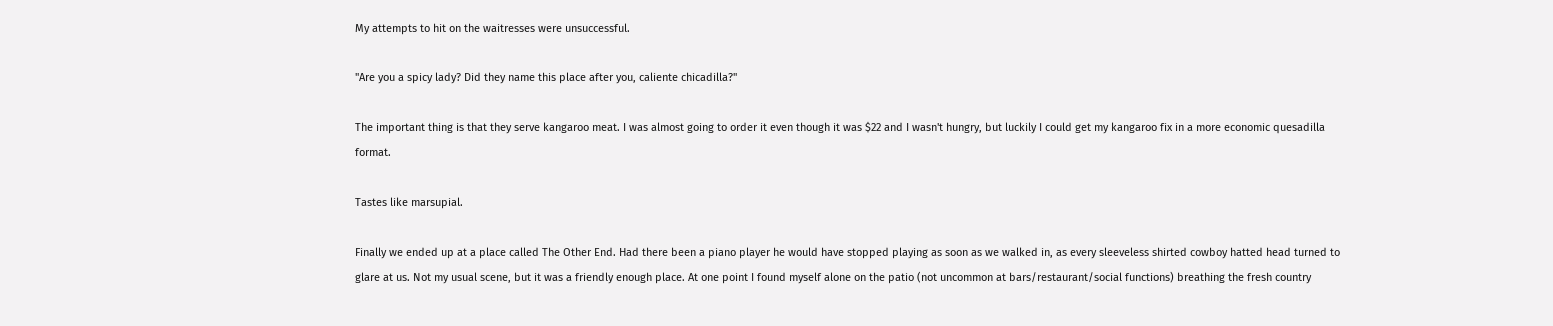My attempts to hit on the waitresses were unsuccessful.

"Are you a spicy lady? Did they name this place after you, caliente chicadilla?"

The important thing is that they serve kangaroo meat. I was almost going to order it even though it was $22 and I wasn't hungry, but luckily I could get my kangaroo fix in a more economic quesadilla format.

Tastes like marsupial.

Finally we ended up at a place called The Other End. Had there been a piano player he would have stopped playing as soon as we walked in, as every sleeveless shirted cowboy hatted head turned to glare at us. Not my usual scene, but it was a friendly enough place. At one point I found myself alone on the patio (not uncommon at bars/restaurant/social functions) breathing the fresh country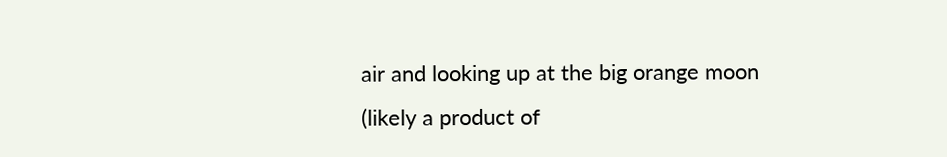air and looking up at the big orange moon (likely a product of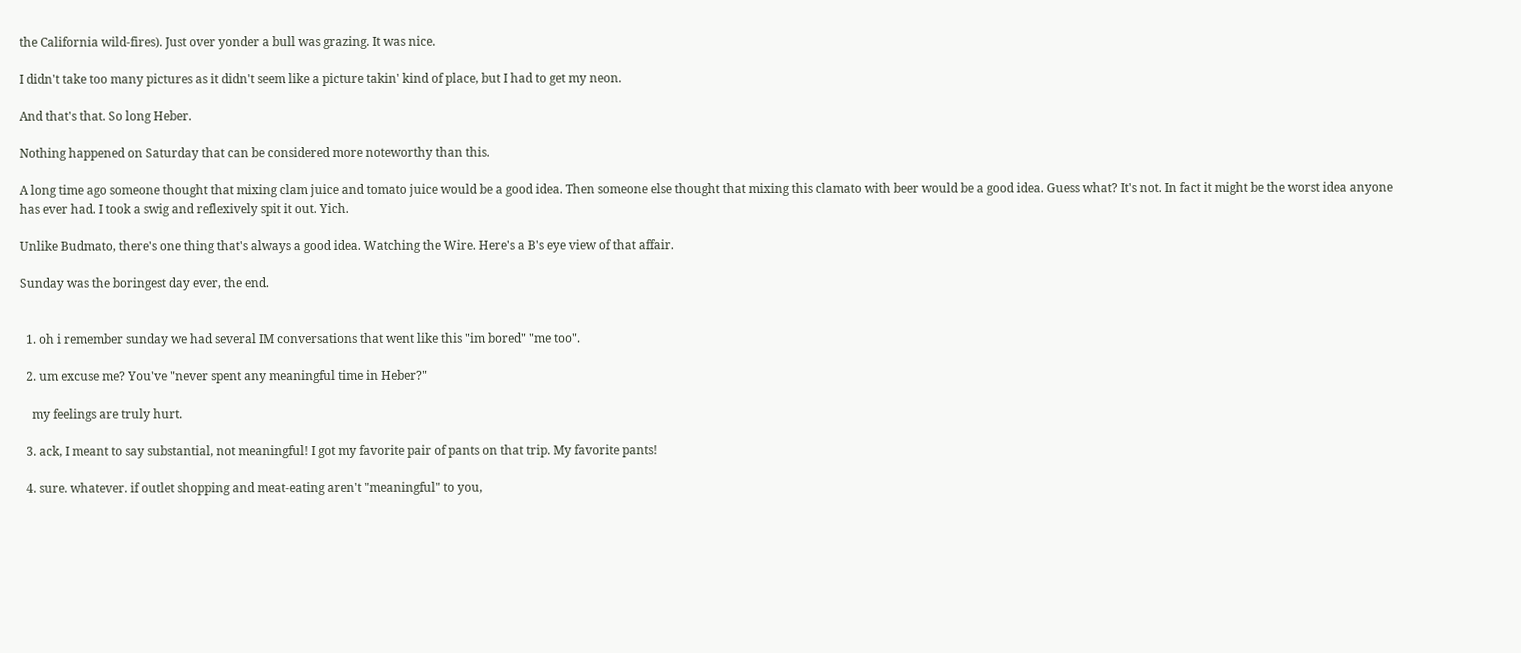the California wild-fires). Just over yonder a bull was grazing. It was nice.

I didn't take too many pictures as it didn't seem like a picture takin' kind of place, but I had to get my neon.

And that's that. So long Heber.

Nothing happened on Saturday that can be considered more noteworthy than this.

A long time ago someone thought that mixing clam juice and tomato juice would be a good idea. Then someone else thought that mixing this clamato with beer would be a good idea. Guess what? It's not. In fact it might be the worst idea anyone has ever had. I took a swig and reflexively spit it out. Yich.

Unlike Budmato, there's one thing that's always a good idea. Watching the Wire. Here's a B's eye view of that affair.

Sunday was the boringest day ever, the end.


  1. oh i remember sunday we had several IM conversations that went like this "im bored" "me too".

  2. um excuse me? You've "never spent any meaningful time in Heber?"

    my feelings are truly hurt.

  3. ack, I meant to say substantial, not meaningful! I got my favorite pair of pants on that trip. My favorite pants!

  4. sure. whatever. if outlet shopping and meat-eating aren't "meaningful" to you,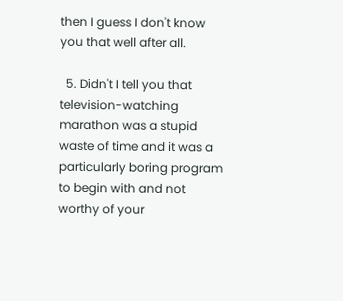then I guess I don't know you that well after all.

  5. Didn't I tell you that television-watching marathon was a stupid waste of time and it was a particularly boring program to begin with and not worthy of your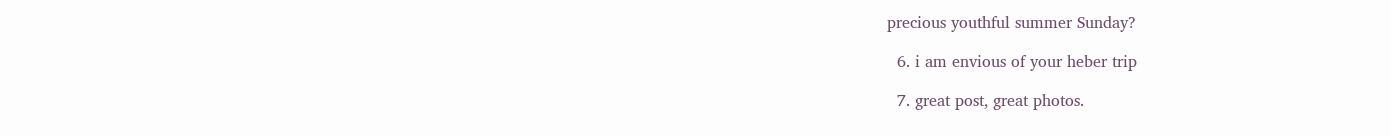precious youthful summer Sunday?

  6. i am envious of your heber trip

  7. great post, great photos.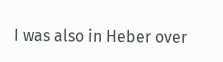I was also in Heber over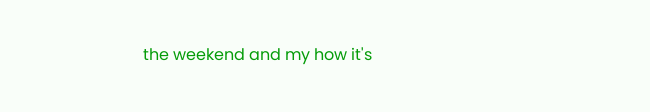the weekend and my how it's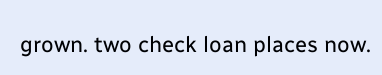grown. two check loan places now.